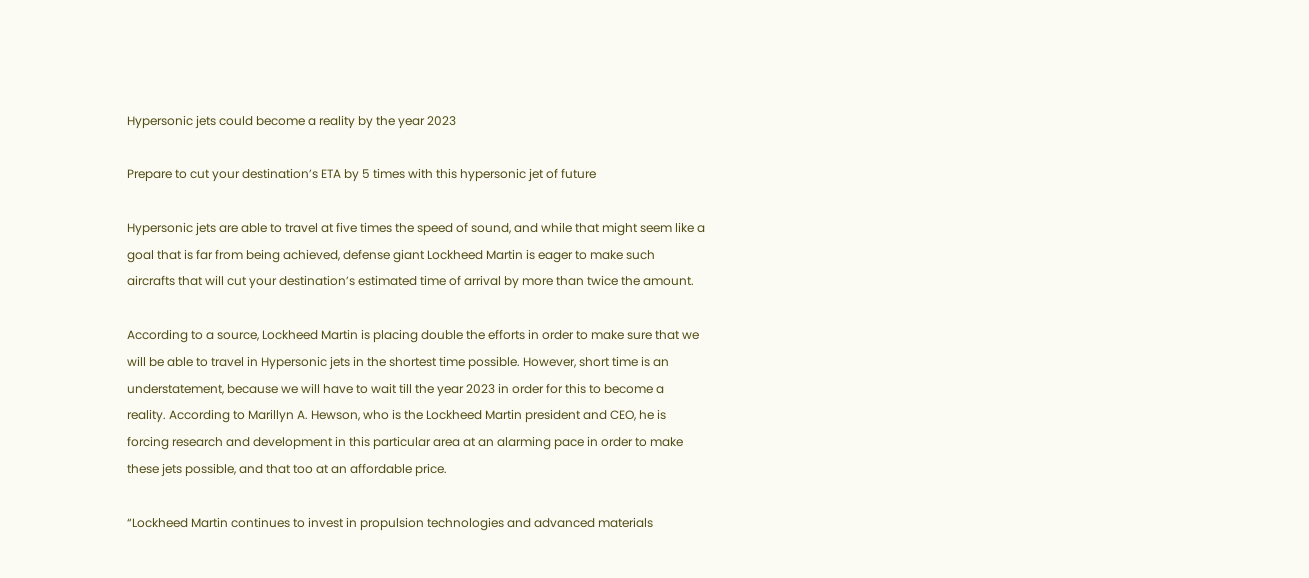Hypersonic jets could become a reality by the year 2023

Prepare to cut your destination’s ETA by 5 times with this hypersonic jet of future

Hypersonic jets are able to travel at five times the speed of sound, and while that might seem like a goal that is far from being achieved, defense giant Lockheed Martin is eager to make such aircrafts that will cut your destination’s estimated time of arrival by more than twice the amount.

According to a source, Lockheed Martin is placing double the efforts in order to make sure that we will be able to travel in Hypersonic jets in the shortest time possible. However, short time is an understatement, because we will have to wait till the year 2023 in order for this to become a reality. According to Marillyn A. Hewson, who is the Lockheed Martin president and CEO, he is forcing research and development in this particular area at an alarming pace in order to make these jets possible, and that too at an affordable price.

“Lockheed Martin continues to invest in propulsion technologies and advanced materials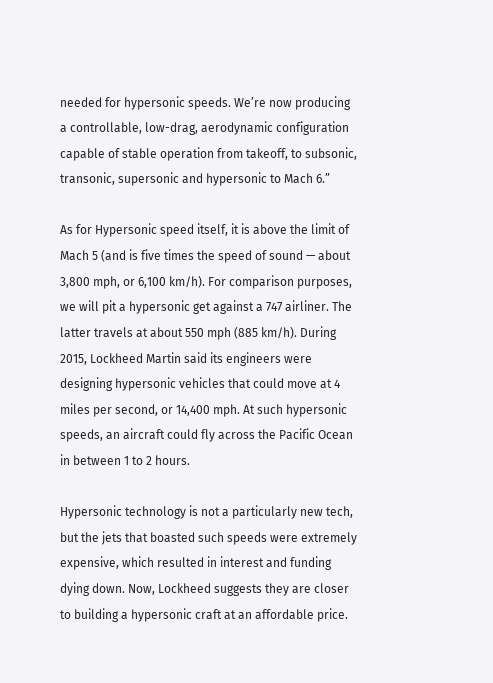needed for hypersonic speeds. We’re now producing a controllable, low-drag, aerodynamic configuration capable of stable operation from takeoff, to subsonic, transonic, supersonic and hypersonic to Mach 6.”

As for Hypersonic speed itself, it is above the limit of Mach 5 (and is five times the speed of sound — about 3,800 mph, or 6,100 km/h). For comparison purposes, we will pit a hypersonic get against a 747 airliner. The latter travels at about 550 mph (885 km/h). During 2015, Lockheed Martin said its engineers were designing hypersonic vehicles that could move at 4 miles per second, or 14,400 mph. At such hypersonic speeds, an aircraft could fly across the Pacific Ocean in between 1 to 2 hours.

Hypersonic technology is not a particularly new tech, but the jets that boasted such speeds were extremely expensive, which resulted in interest and funding dying down. Now, Lockheed suggests they are closer to building a hypersonic craft at an affordable price.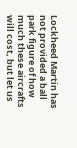Lockheed Martin has not provided a ball park figure of how much these aircrafts will cost, but let us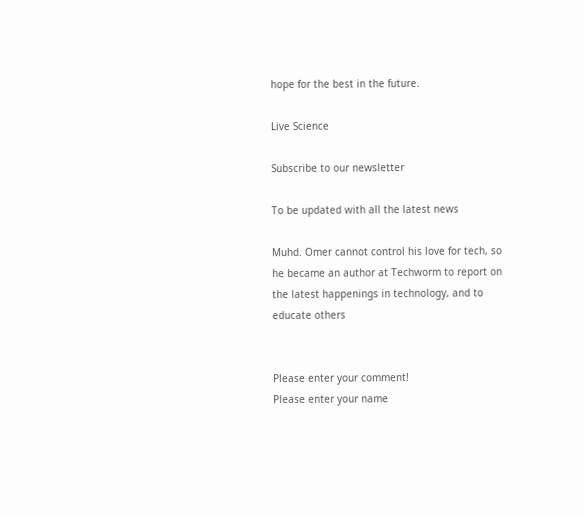hope for the best in the future.

Live Science

Subscribe to our newsletter

To be updated with all the latest news

Muhd. Omer cannot control his love for tech, so he became an author at Techworm to report on the latest happenings in technology, and to educate others


Please enter your comment!
Please enter your name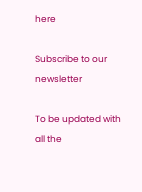here

Subscribe to our newsletter

To be updated with all the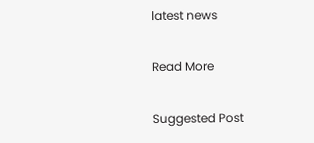latest news

Read More

Suggested Post